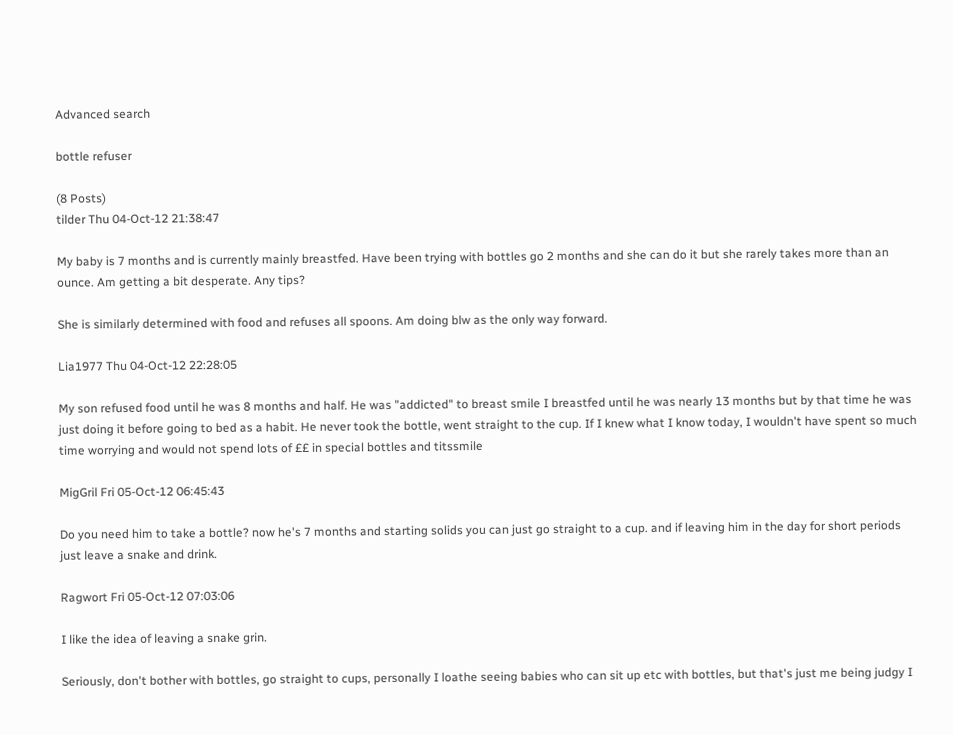Advanced search

bottle refuser

(8 Posts)
tilder Thu 04-Oct-12 21:38:47

My baby is 7 months and is currently mainly breastfed. Have been trying with bottles go 2 months and she can do it but she rarely takes more than an ounce. Am getting a bit desperate. Any tips?

She is similarly determined with food and refuses all spoons. Am doing blw as the only way forward.

Lia1977 Thu 04-Oct-12 22:28:05

My son refused food until he was 8 months and half. He was "addicted" to breast smile I breastfed until he was nearly 13 months but by that time he was just doing it before going to bed as a habit. He never took the bottle, went straight to the cup. If I knew what I know today, I wouldn't have spent so much time worrying and would not spend lots of ££ in special bottles and titssmile

MigGril Fri 05-Oct-12 06:45:43

Do you need him to take a bottle? now he's 7 months and starting solids you can just go straight to a cup. and if leaving him in the day for short periods just leave a snake and drink.

Ragwort Fri 05-Oct-12 07:03:06

I like the idea of leaving a snake grin.

Seriously, don't bother with bottles, go straight to cups, personally I loathe seeing babies who can sit up etc with bottles, but that's just me being judgy I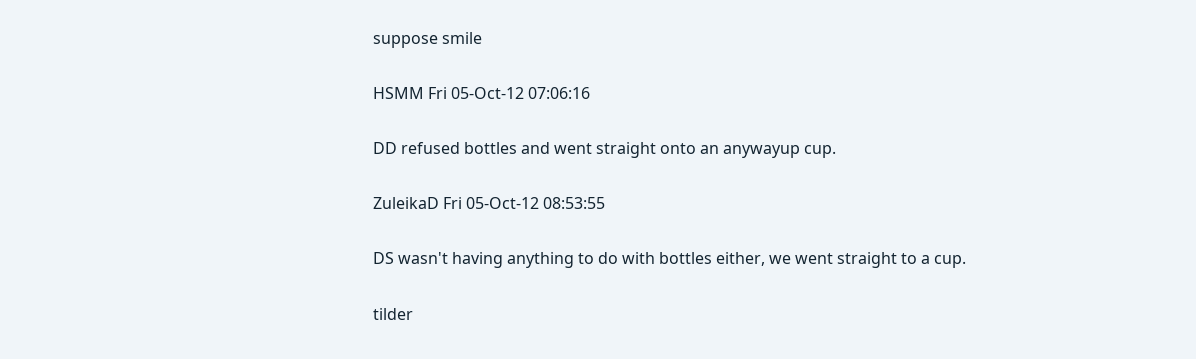suppose smile

HSMM Fri 05-Oct-12 07:06:16

DD refused bottles and went straight onto an anywayup cup.

ZuleikaD Fri 05-Oct-12 08:53:55

DS wasn't having anything to do with bottles either, we went straight to a cup.

tilder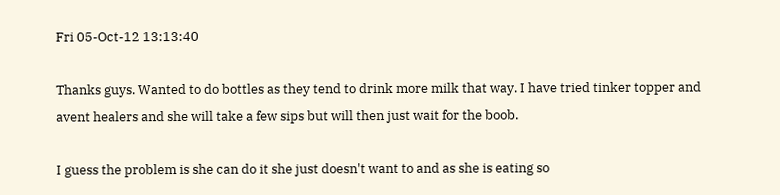Fri 05-Oct-12 13:13:40

Thanks guys. Wanted to do bottles as they tend to drink more milk that way. I have tried tinker topper and avent healers and she will take a few sips but will then just wait for the boob.

I guess the problem is she can do it she just doesn't want to and as she is eating so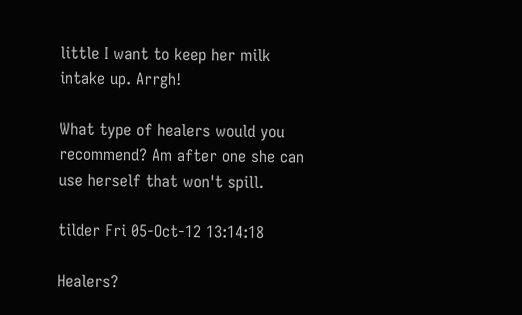little I want to keep her milk intake up. Arrgh!

What type of healers would you recommend? Am after one she can use herself that won't spill.

tilder Fri 05-Oct-12 13:14:18

Healers?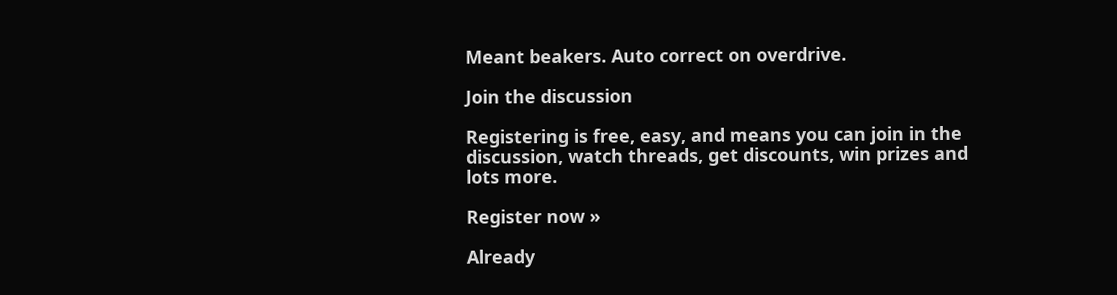Meant beakers. Auto correct on overdrive.

Join the discussion

Registering is free, easy, and means you can join in the discussion, watch threads, get discounts, win prizes and lots more.

Register now »

Already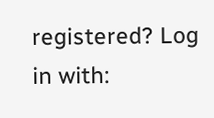registered? Log in with: